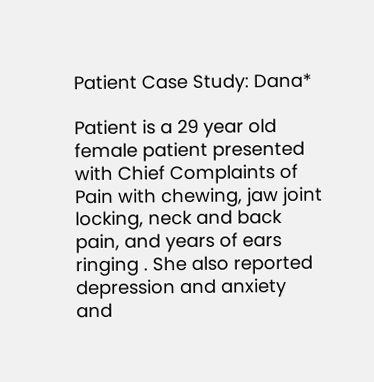Patient Case Study: Dana*

Patient is a 29 year old female patient presented with Chief Complaints of Pain with chewing, jaw joint locking, neck and back pain, and years of ears ringing . She also reported depression and anxiety and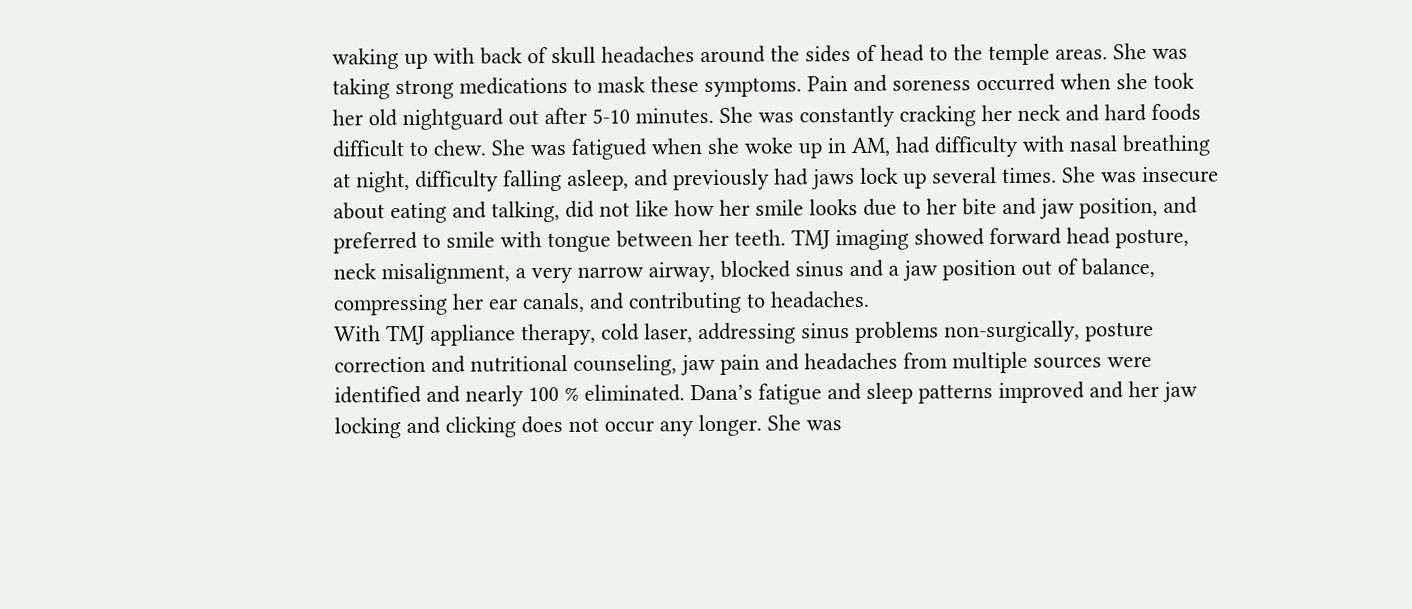waking up with back of skull headaches around the sides of head to the temple areas. She was taking strong medications to mask these symptoms. Pain and soreness occurred when she took her old nightguard out after 5-10 minutes. She was constantly cracking her neck and hard foods difficult to chew. She was fatigued when she woke up in AM, had difficulty with nasal breathing at night, difficulty falling asleep, and previously had jaws lock up several times. She was insecure about eating and talking, did not like how her smile looks due to her bite and jaw position, and preferred to smile with tongue between her teeth. TMJ imaging showed forward head posture, neck misalignment, a very narrow airway, blocked sinus and a jaw position out of balance, compressing her ear canals, and contributing to headaches.
With TMJ appliance therapy, cold laser, addressing sinus problems non-surgically, posture correction and nutritional counseling, jaw pain and headaches from multiple sources were identified and nearly 100 % eliminated. Dana’s fatigue and sleep patterns improved and her jaw locking and clicking does not occur any longer. She was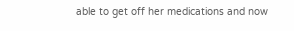able to get off her medications and now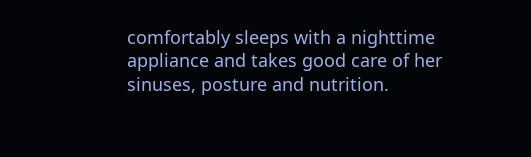comfortably sleeps with a nighttime appliance and takes good care of her sinuses, posture and nutrition.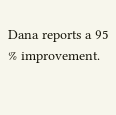Dana reports a 95 % improvement.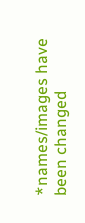*names/images have been changed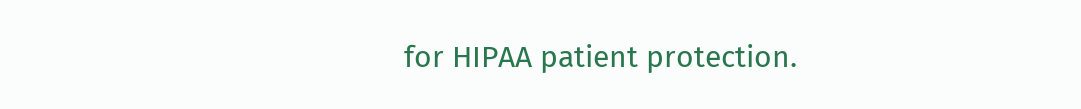for HIPAA patient protection.